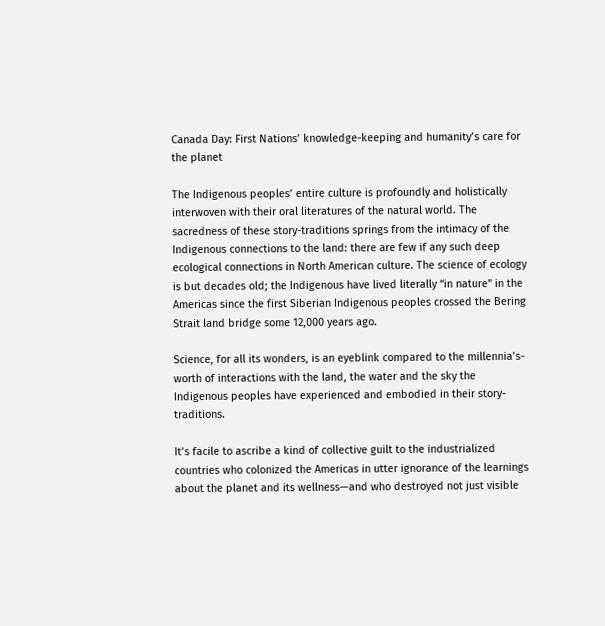Canada Day: First Nations’ knowledge-keeping and humanity’s care for the planet

The Indigenous peoples’ entire culture is profoundly and holistically interwoven with their oral literatures of the natural world. The sacredness of these story-traditions springs from the intimacy of the Indigenous connections to the land: there are few if any such deep ecological connections in North American culture. The science of ecology is but decades old; the Indigenous have lived literally “in nature” in the Americas since the first Siberian Indigenous peoples crossed the Bering Strait land bridge some 12,000 years ago.

Science, for all its wonders, is an eyeblink compared to the millennia’s-worth of interactions with the land, the water and the sky the Indigenous peoples have experienced and embodied in their story-traditions.

It’s facile to ascribe a kind of collective guilt to the industrialized countries who colonized the Americas in utter ignorance of the learnings about the planet and its wellness—and who destroyed not just visible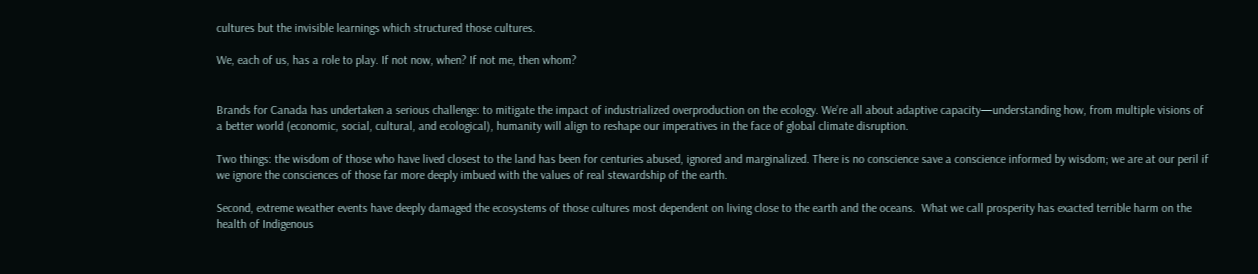cultures but the invisible learnings which structured those cultures.

We, each of us, has a role to play. If not now, when? If not me, then whom?


Brands for Canada has undertaken a serious challenge: to mitigate the impact of industrialized overproduction on the ecology. We’re all about adaptive capacity—understanding how, from multiple visions of a better world (economic, social, cultural, and ecological), humanity will align to reshape our imperatives in the face of global climate disruption.

Two things: the wisdom of those who have lived closest to the land has been for centuries abused, ignored and marginalized. There is no conscience save a conscience informed by wisdom; we are at our peril if we ignore the consciences of those far more deeply imbued with the values of real stewardship of the earth.

Second, extreme weather events have deeply damaged the ecosystems of those cultures most dependent on living close to the earth and the oceans.  What we call prosperity has exacted terrible harm on the health of Indigenous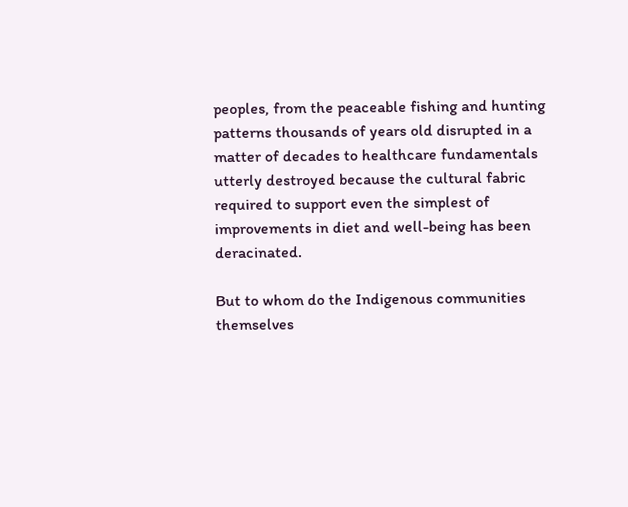peoples, from the peaceable fishing and hunting patterns thousands of years old disrupted in a matter of decades to healthcare fundamentals utterly destroyed because the cultural fabric required to support even the simplest of improvements in diet and well-being has been deracinated.

But to whom do the Indigenous communities themselves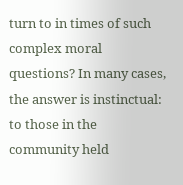turn to in times of such complex moral questions? In many cases, the answer is instinctual: to those in the community held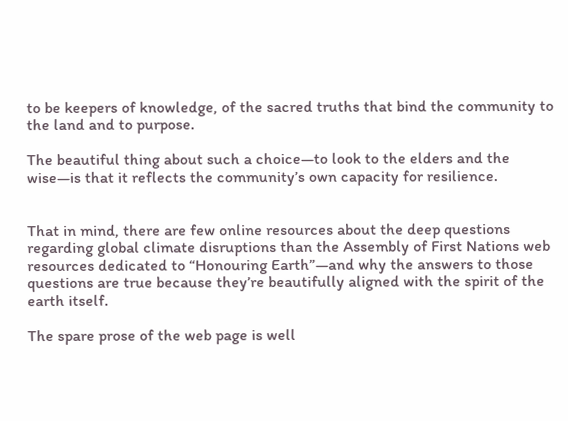to be keepers of knowledge, of the sacred truths that bind the community to the land and to purpose.

The beautiful thing about such a choice—to look to the elders and the wise—is that it reflects the community’s own capacity for resilience.


That in mind, there are few online resources about the deep questions regarding global climate disruptions than the Assembly of First Nations web resources dedicated to “Honouring Earth”—and why the answers to those questions are true because they’re beautifully aligned with the spirit of the earth itself.

The spare prose of the web page is well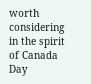worth considering in the spirit of Canada Day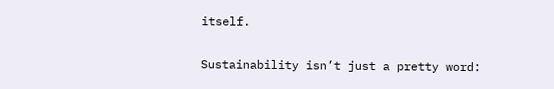itself.

Sustainability isn’t just a pretty word: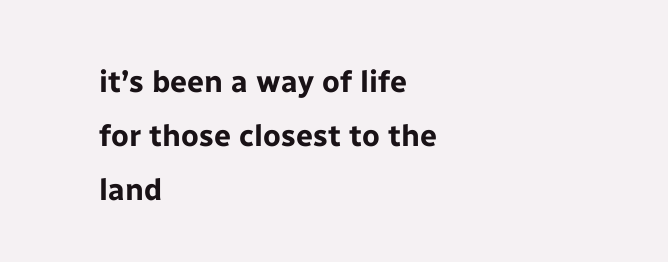it’s been a way of life for those closest to the land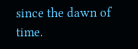since the dawn of time.